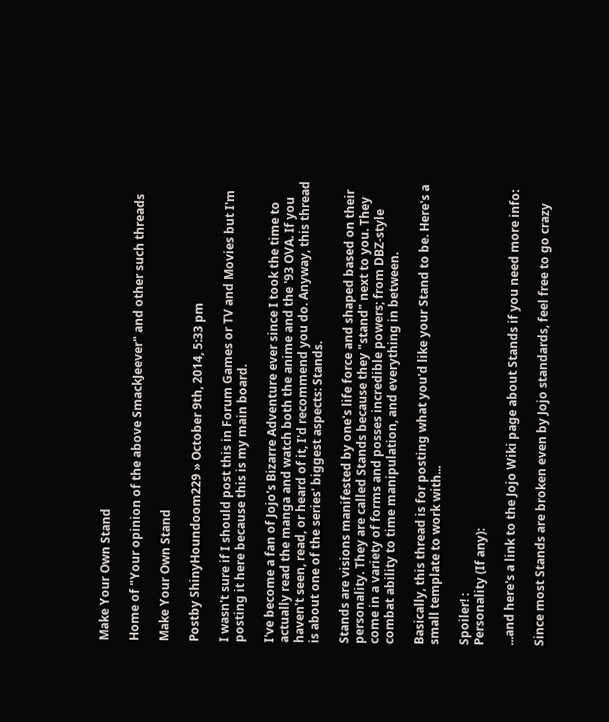Make Your Own Stand

Home of "Your opinion of the above SmackJeever" and other such threads

Make Your Own Stand

Postby ShinyHoundoom229 » October 9th, 2014, 5:33 pm

I wasn't sure if I should post this in Forum Games or TV and Movies but I'm posting it here because this is my main board.

I've become a fan of Jojo's Bizarre Adventure ever since I took the time to actually read the manga and watch both the anime and the '93 OVA. If you haven't seen, read, or heard of it, I'd recommend you do. Anyway, this thread is about one of the series' biggest aspects: Stands.

Stands are visions manifested by one's life force and shaped based on their personality. They are called Stands because they "stand" next to you. They come in a variety of forms and posses incredible powers; from DBZ-style combat ability to time manipulation, and everything in between.

Basically, this thread is for posting what you'd like your Stand to be. Here's a small template to work with...

Spoiler! :
Personality (If any):

...and here's a link to the Jojo Wiki page about Stands if you need more info:

Since most Stands are broken even by Jojo standards, feel free to go crazy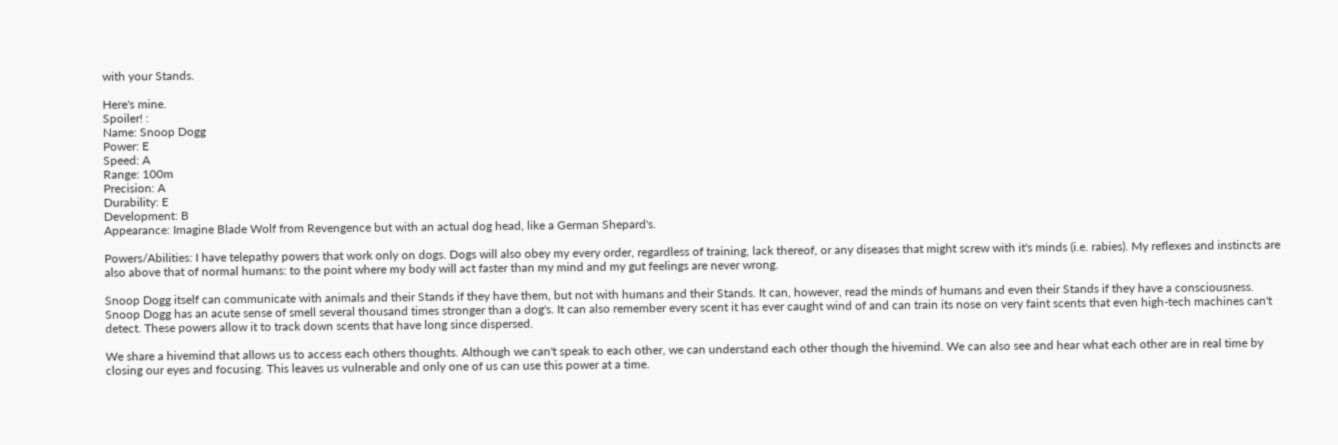with your Stands.

Here's mine.
Spoiler! :
Name: Snoop Dogg
Power: E
Speed: A
Range: 100m
Precision: A
Durability: E
Development: B
Appearance: Imagine Blade Wolf from Revengence but with an actual dog head, like a German Shepard's.

Powers/Abilities: I have telepathy powers that work only on dogs. Dogs will also obey my every order, regardless of training, lack thereof, or any diseases that might screw with it's minds (i.e. rabies). My reflexes and instincts are also above that of normal humans: to the point where my body will act faster than my mind and my gut feelings are never wrong.

Snoop Dogg itself can communicate with animals and their Stands if they have them, but not with humans and their Stands. It can, however, read the minds of humans and even their Stands if they have a consciousness. Snoop Dogg has an acute sense of smell several thousand times stronger than a dog's. It can also remember every scent it has ever caught wind of and can train its nose on very faint scents that even high-tech machines can't detect. These powers allow it to track down scents that have long since dispersed.

We share a hivemind that allows us to access each others thoughts. Although we can't speak to each other, we can understand each other though the hivemind. We can also see and hear what each other are in real time by closing our eyes and focusing. This leaves us vulnerable and only one of us can use this power at a time.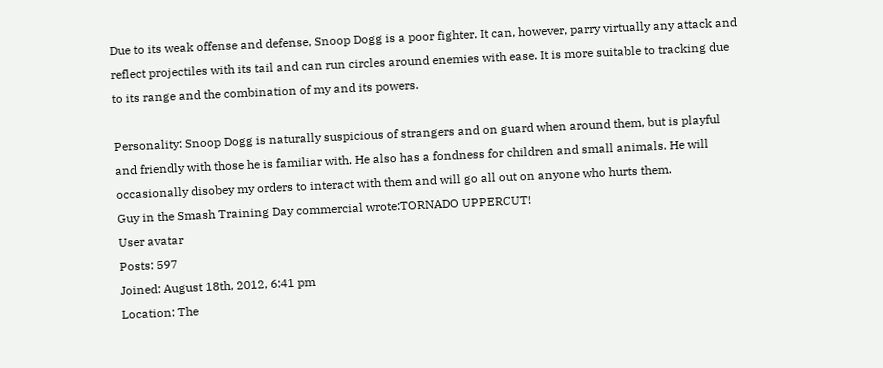Due to its weak offense and defense, Snoop Dogg is a poor fighter. It can, however, parry virtually any attack and reflect projectiles with its tail and can run circles around enemies with ease. It is more suitable to tracking due to its range and the combination of my and its powers.

Personality: Snoop Dogg is naturally suspicious of strangers and on guard when around them, but is playful and friendly with those he is familiar with. He also has a fondness for children and small animals. He will occasionally disobey my orders to interact with them and will go all out on anyone who hurts them.
Guy in the Smash Training Day commercial wrote:TORNADO UPPERCUT!
User avatar
Posts: 597
Joined: August 18th, 2012, 6:41 pm
Location: The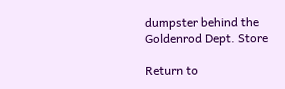dumpster behind the Goldenrod Dept. Store

Return to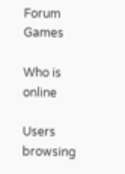Forum Games

Who is online

Users browsing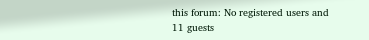this forum: No registered users and 11 guests